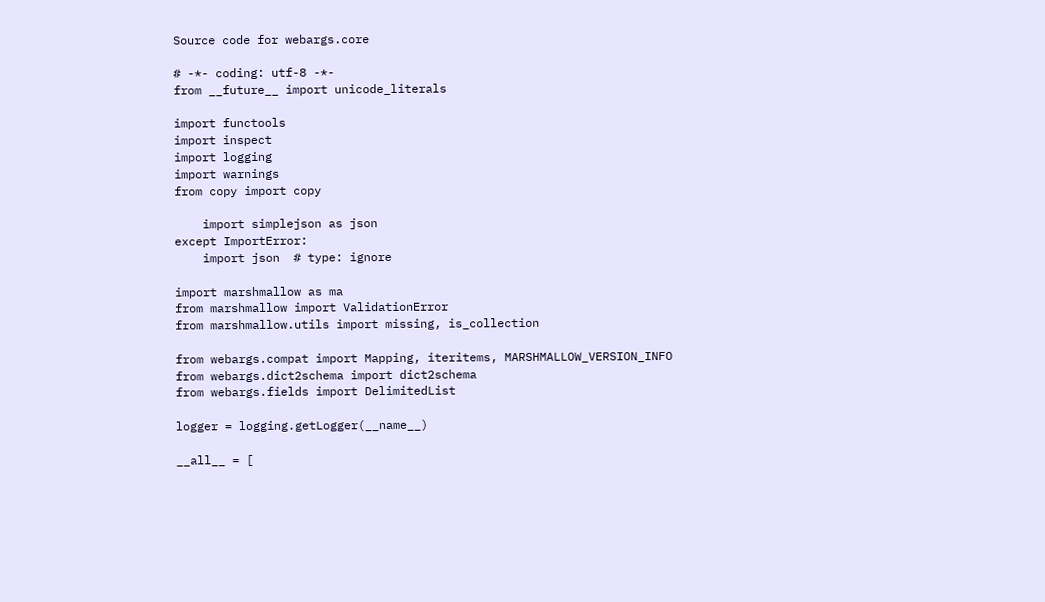Source code for webargs.core

# -*- coding: utf-8 -*-
from __future__ import unicode_literals

import functools
import inspect
import logging
import warnings
from copy import copy

    import simplejson as json
except ImportError:
    import json  # type: ignore

import marshmallow as ma
from marshmallow import ValidationError
from marshmallow.utils import missing, is_collection

from webargs.compat import Mapping, iteritems, MARSHMALLOW_VERSION_INFO
from webargs.dict2schema import dict2schema
from webargs.fields import DelimitedList

logger = logging.getLogger(__name__)

__all__ = [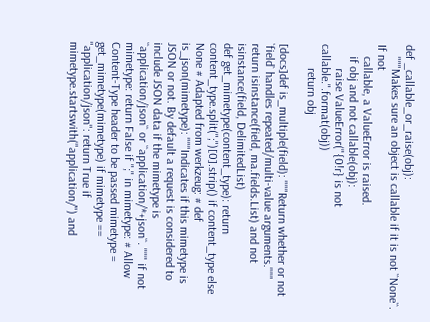def _callable_or_raise(obj):
    """Makes sure an object is callable if it is not ``None``. If not
    callable, a ValueError is raised.
    if obj and not callable(obj):
        raise ValueError("{0!r} is not callable.".format(obj))
        return obj

[docs]def is_multiple(field): """Return whether or not `field` handles repeated/multi-value arguments.""" return isinstance(field, ma.fields.List) and not isinstance(field, DelimitedList)
def get_mimetype(content_type): return content_type.split(";")[0].strip() if content_type else None # Adapted from werkzeug: # def is_json(mimetype): """Indicates if this mimetype is JSON or not. By default a request is considered to include JSON data if the mimetype is ``application/json`` or ``application/*+json``. """ if not mimetype: return False if ";" in mimetype: # Allow Content-Type header to be passed mimetype = get_mimetype(mimetype) if mimetype == "application/json": return True if mimetype.startswith("application/") and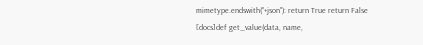mimetype.endswith("+json"): return True return False
[docs]def get_value(data, name,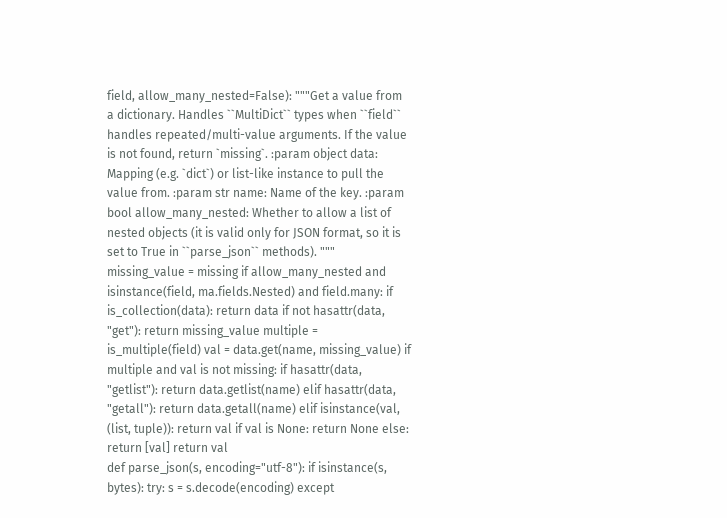field, allow_many_nested=False): """Get a value from a dictionary. Handles ``MultiDict`` types when ``field`` handles repeated/multi-value arguments. If the value is not found, return `missing`. :param object data: Mapping (e.g. `dict`) or list-like instance to pull the value from. :param str name: Name of the key. :param bool allow_many_nested: Whether to allow a list of nested objects (it is valid only for JSON format, so it is set to True in ``parse_json`` methods). """ missing_value = missing if allow_many_nested and isinstance(field, ma.fields.Nested) and field.many: if is_collection(data): return data if not hasattr(data, "get"): return missing_value multiple = is_multiple(field) val = data.get(name, missing_value) if multiple and val is not missing: if hasattr(data, "getlist"): return data.getlist(name) elif hasattr(data, "getall"): return data.getall(name) elif isinstance(val, (list, tuple)): return val if val is None: return None else: return [val] return val
def parse_json(s, encoding="utf-8"): if isinstance(s, bytes): try: s = s.decode(encoding) except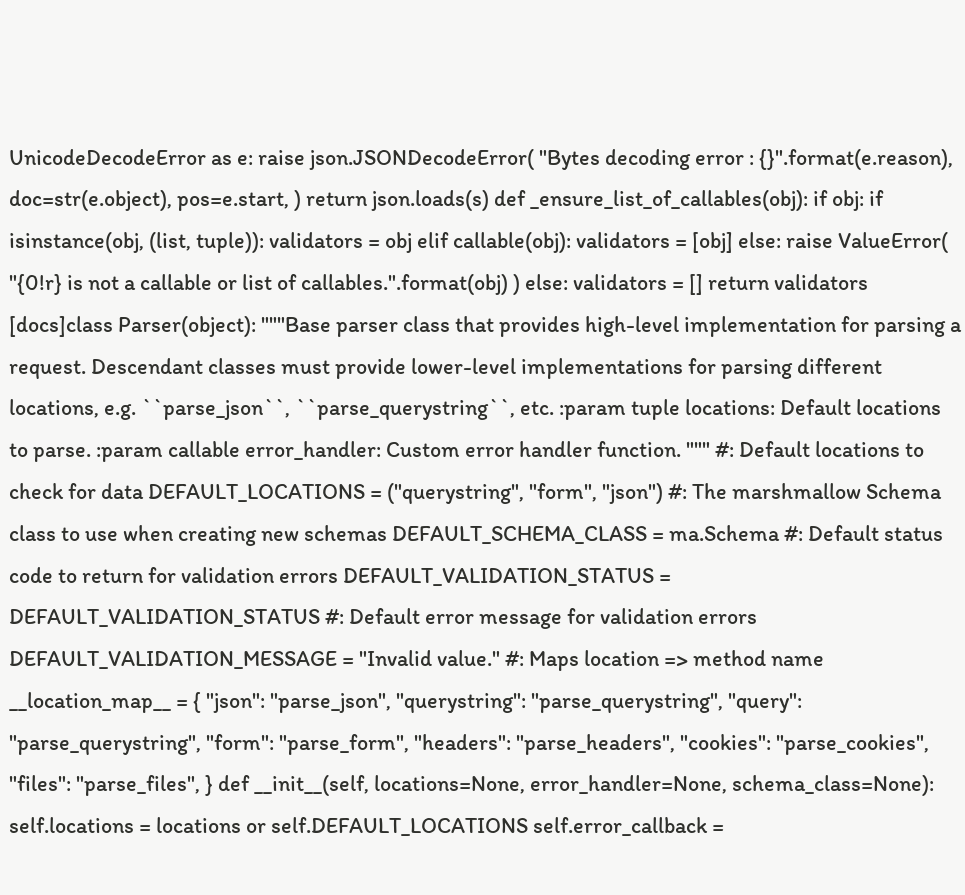UnicodeDecodeError as e: raise json.JSONDecodeError( "Bytes decoding error : {}".format(e.reason), doc=str(e.object), pos=e.start, ) return json.loads(s) def _ensure_list_of_callables(obj): if obj: if isinstance(obj, (list, tuple)): validators = obj elif callable(obj): validators = [obj] else: raise ValueError( "{0!r} is not a callable or list of callables.".format(obj) ) else: validators = [] return validators
[docs]class Parser(object): """Base parser class that provides high-level implementation for parsing a request. Descendant classes must provide lower-level implementations for parsing different locations, e.g. ``parse_json``, ``parse_querystring``, etc. :param tuple locations: Default locations to parse. :param callable error_handler: Custom error handler function. """ #: Default locations to check for data DEFAULT_LOCATIONS = ("querystring", "form", "json") #: The marshmallow Schema class to use when creating new schemas DEFAULT_SCHEMA_CLASS = ma.Schema #: Default status code to return for validation errors DEFAULT_VALIDATION_STATUS = DEFAULT_VALIDATION_STATUS #: Default error message for validation errors DEFAULT_VALIDATION_MESSAGE = "Invalid value." #: Maps location => method name __location_map__ = { "json": "parse_json", "querystring": "parse_querystring", "query": "parse_querystring", "form": "parse_form", "headers": "parse_headers", "cookies": "parse_cookies", "files": "parse_files", } def __init__(self, locations=None, error_handler=None, schema_class=None): self.locations = locations or self.DEFAULT_LOCATIONS self.error_callback =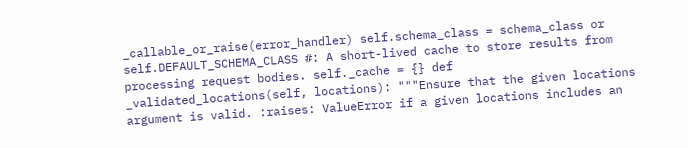_callable_or_raise(error_handler) self.schema_class = schema_class or self.DEFAULT_SCHEMA_CLASS #: A short-lived cache to store results from processing request bodies. self._cache = {} def _validated_locations(self, locations): """Ensure that the given locations argument is valid. :raises: ValueError if a given locations includes an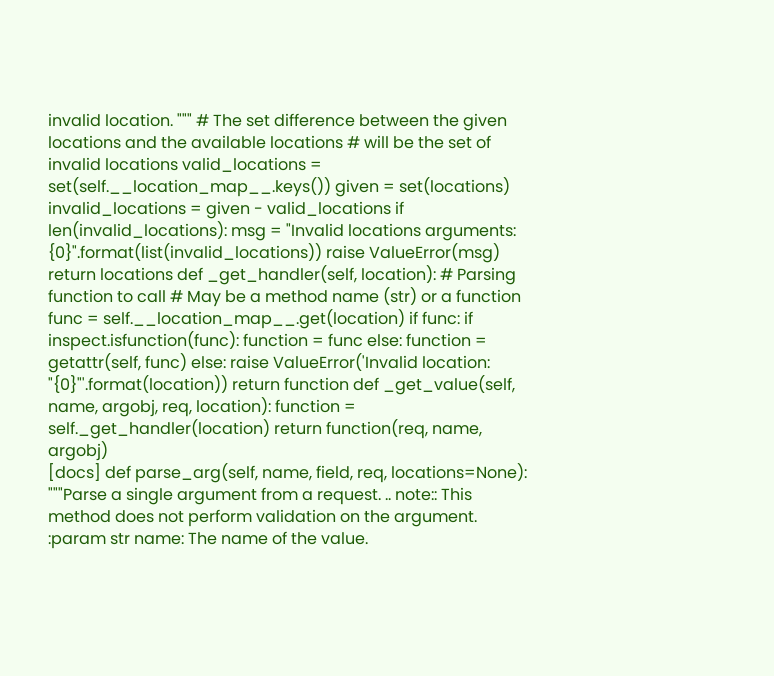invalid location. """ # The set difference between the given locations and the available locations # will be the set of invalid locations valid_locations = set(self.__location_map__.keys()) given = set(locations) invalid_locations = given - valid_locations if len(invalid_locations): msg = "Invalid locations arguments: {0}".format(list(invalid_locations)) raise ValueError(msg) return locations def _get_handler(self, location): # Parsing function to call # May be a method name (str) or a function func = self.__location_map__.get(location) if func: if inspect.isfunction(func): function = func else: function = getattr(self, func) else: raise ValueError('Invalid location: "{0}"'.format(location)) return function def _get_value(self, name, argobj, req, location): function = self._get_handler(location) return function(req, name, argobj)
[docs] def parse_arg(self, name, field, req, locations=None): """Parse a single argument from a request. .. note:: This method does not perform validation on the argument. :param str name: The name of the value.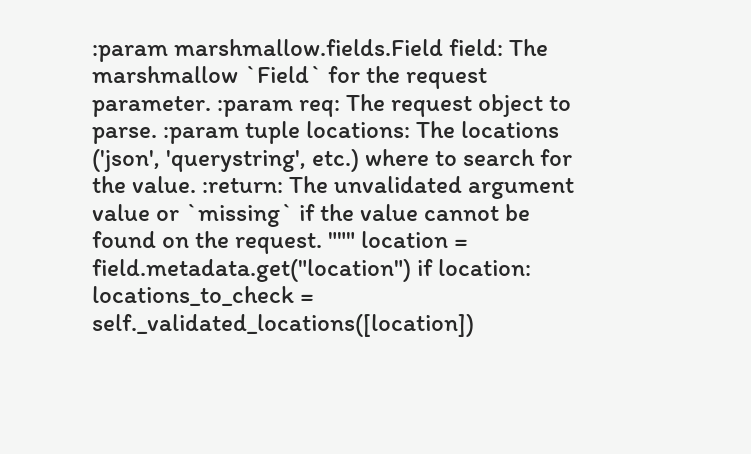:param marshmallow.fields.Field field: The marshmallow `Field` for the request parameter. :param req: The request object to parse. :param tuple locations: The locations ('json', 'querystring', etc.) where to search for the value. :return: The unvalidated argument value or `missing` if the value cannot be found on the request. """ location = field.metadata.get("location") if location: locations_to_check = self._validated_locations([location])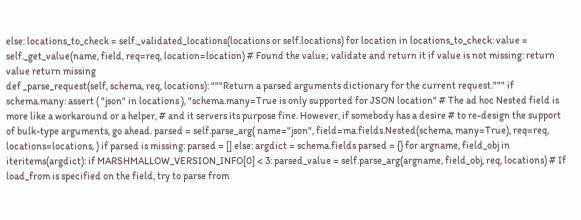else: locations_to_check = self._validated_locations(locations or self.locations) for location in locations_to_check: value = self._get_value(name, field, req=req, location=location) # Found the value; validate and return it if value is not missing: return value return missing
def _parse_request(self, schema, req, locations): """Return a parsed arguments dictionary for the current request.""" if schema.many: assert ( "json" in locations ), "schema.many=True is only supported for JSON location" # The ad hoc Nested field is more like a workaround or a helper, # and it servers its purpose fine. However, if somebody has a desire # to re-design the support of bulk-type arguments, go ahead. parsed = self.parse_arg( name="json", field=ma.fields.Nested(schema, many=True), req=req, locations=locations, ) if parsed is missing: parsed = [] else: argdict = schema.fields parsed = {} for argname, field_obj in iteritems(argdict): if MARSHMALLOW_VERSION_INFO[0] < 3: parsed_value = self.parse_arg(argname, field_obj, req, locations) # If load_from is specified on the field, try to parse from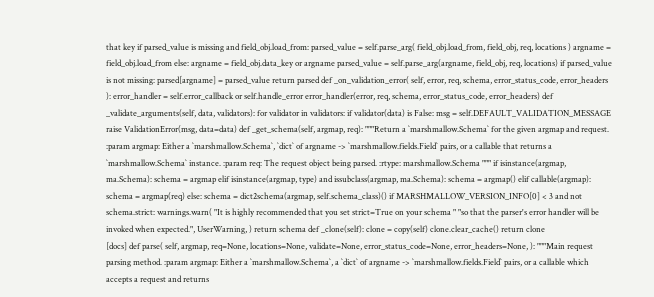that key if parsed_value is missing and field_obj.load_from: parsed_value = self.parse_arg( field_obj.load_from, field_obj, req, locations ) argname = field_obj.load_from else: argname = field_obj.data_key or argname parsed_value = self.parse_arg(argname, field_obj, req, locations) if parsed_value is not missing: parsed[argname] = parsed_value return parsed def _on_validation_error( self, error, req, schema, error_status_code, error_headers ): error_handler = self.error_callback or self.handle_error error_handler(error, req, schema, error_status_code, error_headers) def _validate_arguments(self, data, validators): for validator in validators: if validator(data) is False: msg = self.DEFAULT_VALIDATION_MESSAGE raise ValidationError(msg, data=data) def _get_schema(self, argmap, req): """Return a `marshmallow.Schema` for the given argmap and request. :param argmap: Either a `marshmallow.Schema`, `dict` of argname -> `marshmallow.fields.Field` pairs, or a callable that returns a `marshmallow.Schema` instance. :param req: The request object being parsed. :rtype: marshmallow.Schema """ if isinstance(argmap, ma.Schema): schema = argmap elif isinstance(argmap, type) and issubclass(argmap, ma.Schema): schema = argmap() elif callable(argmap): schema = argmap(req) else: schema = dict2schema(argmap, self.schema_class)() if MARSHMALLOW_VERSION_INFO[0] < 3 and not schema.strict: warnings.warn( "It is highly recommended that you set strict=True on your schema " "so that the parser's error handler will be invoked when expected.", UserWarning, ) return schema def _clone(self): clone = copy(self) clone.clear_cache() return clone
[docs] def parse( self, argmap, req=None, locations=None, validate=None, error_status_code=None, error_headers=None, ): """Main request parsing method. :param argmap: Either a `marshmallow.Schema`, a `dict` of argname -> `marshmallow.fields.Field` pairs, or a callable which accepts a request and returns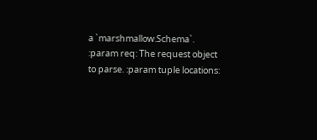a `marshmallow.Schema`. :param req: The request object to parse. :param tuple locations: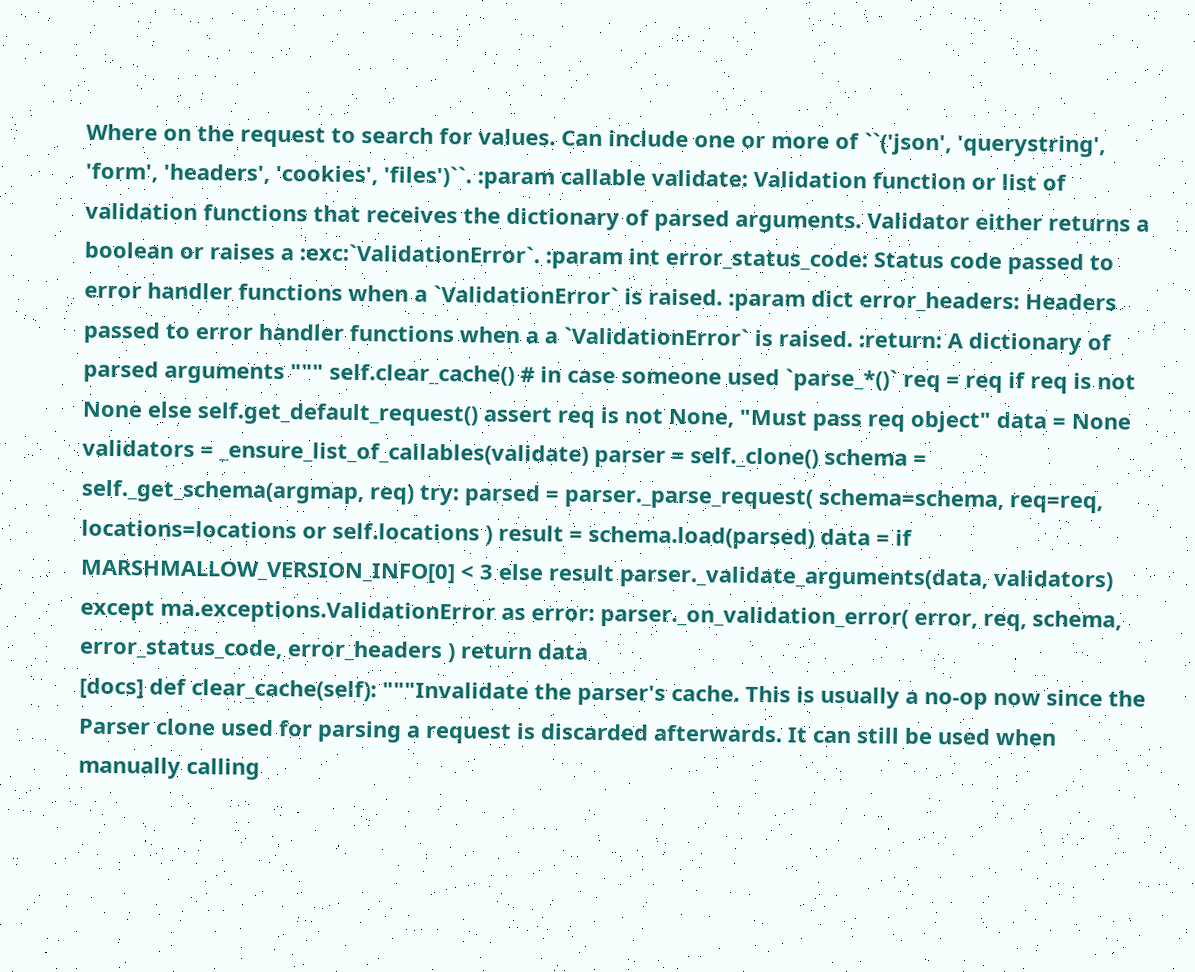Where on the request to search for values. Can include one or more of ``('json', 'querystring', 'form', 'headers', 'cookies', 'files')``. :param callable validate: Validation function or list of validation functions that receives the dictionary of parsed arguments. Validator either returns a boolean or raises a :exc:`ValidationError`. :param int error_status_code: Status code passed to error handler functions when a `ValidationError` is raised. :param dict error_headers: Headers passed to error handler functions when a a `ValidationError` is raised. :return: A dictionary of parsed arguments """ self.clear_cache() # in case someone used `parse_*()` req = req if req is not None else self.get_default_request() assert req is not None, "Must pass req object" data = None validators = _ensure_list_of_callables(validate) parser = self._clone() schema = self._get_schema(argmap, req) try: parsed = parser._parse_request( schema=schema, req=req, locations=locations or self.locations ) result = schema.load(parsed) data = if MARSHMALLOW_VERSION_INFO[0] < 3 else result parser._validate_arguments(data, validators) except ma.exceptions.ValidationError as error: parser._on_validation_error( error, req, schema, error_status_code, error_headers ) return data
[docs] def clear_cache(self): """Invalidate the parser's cache. This is usually a no-op now since the Parser clone used for parsing a request is discarded afterwards. It can still be used when manually calling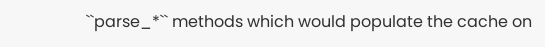``parse_*`` methods which would populate the cache on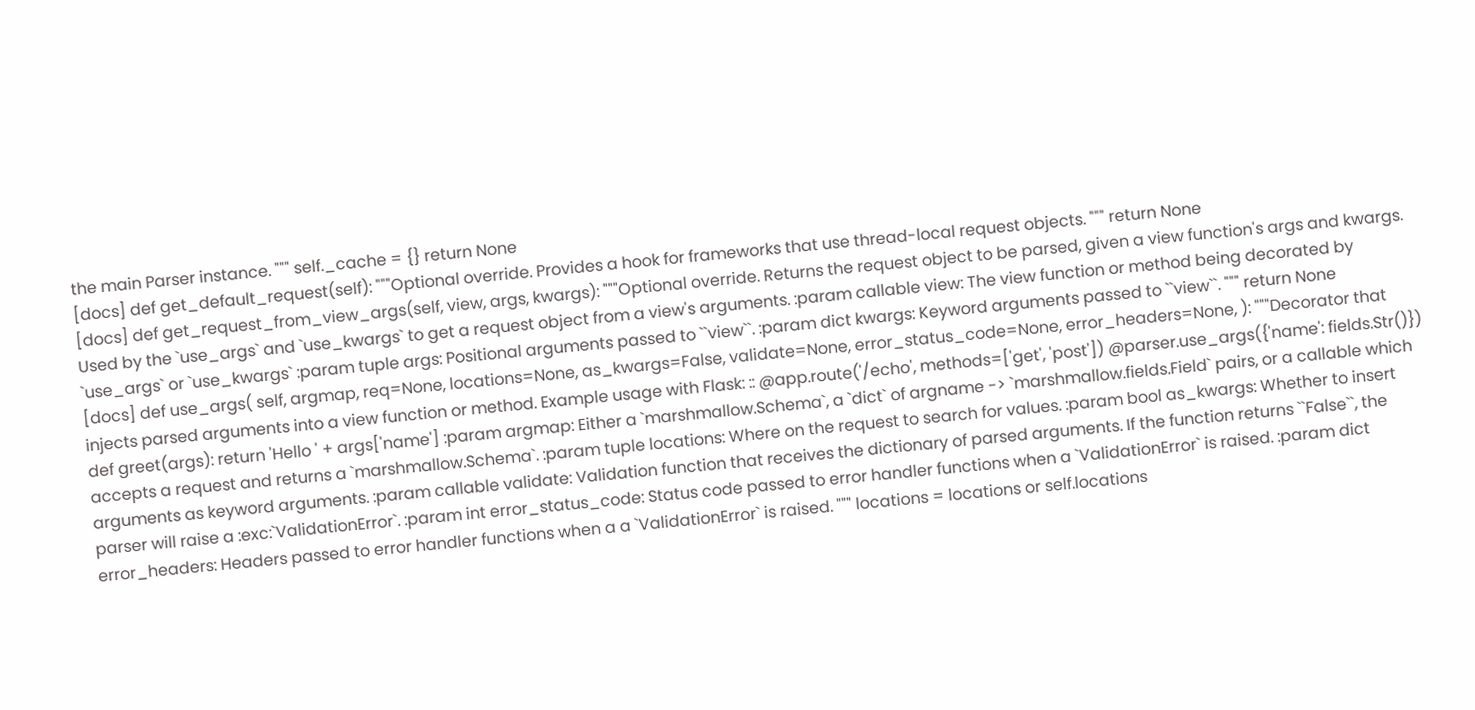the main Parser instance. """ self._cache = {} return None
[docs] def get_default_request(self): """Optional override. Provides a hook for frameworks that use thread-local request objects. """ return None
[docs] def get_request_from_view_args(self, view, args, kwargs): """Optional override. Returns the request object to be parsed, given a view function's args and kwargs. Used by the `use_args` and `use_kwargs` to get a request object from a view's arguments. :param callable view: The view function or method being decorated by `use_args` or `use_kwargs` :param tuple args: Positional arguments passed to ``view``. :param dict kwargs: Keyword arguments passed to ``view``. """ return None
[docs] def use_args( self, argmap, req=None, locations=None, as_kwargs=False, validate=None, error_status_code=None, error_headers=None, ): """Decorator that injects parsed arguments into a view function or method. Example usage with Flask: :: @app.route('/echo', methods=['get', 'post']) @parser.use_args({'name': fields.Str()}) def greet(args): return 'Hello ' + args['name'] :param argmap: Either a `marshmallow.Schema`, a `dict` of argname -> `marshmallow.fields.Field` pairs, or a callable which accepts a request and returns a `marshmallow.Schema`. :param tuple locations: Where on the request to search for values. :param bool as_kwargs: Whether to insert arguments as keyword arguments. :param callable validate: Validation function that receives the dictionary of parsed arguments. If the function returns ``False``, the parser will raise a :exc:`ValidationError`. :param int error_status_code: Status code passed to error handler functions when a `ValidationError` is raised. :param dict error_headers: Headers passed to error handler functions when a a `ValidationError` is raised. """ locations = locations or self.locations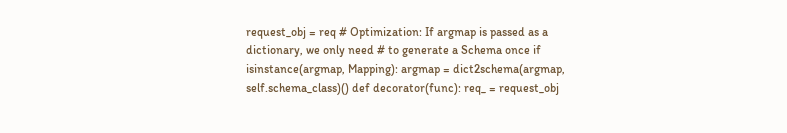request_obj = req # Optimization: If argmap is passed as a dictionary, we only need # to generate a Schema once if isinstance(argmap, Mapping): argmap = dict2schema(argmap, self.schema_class)() def decorator(func): req_ = request_obj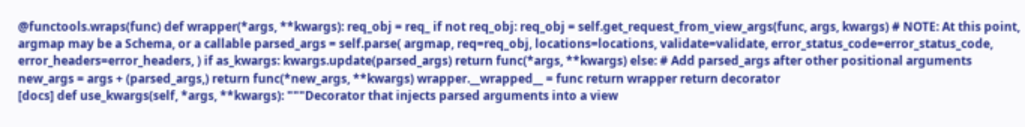@functools.wraps(func) def wrapper(*args, **kwargs): req_obj = req_ if not req_obj: req_obj = self.get_request_from_view_args(func, args, kwargs) # NOTE: At this point, argmap may be a Schema, or a callable parsed_args = self.parse( argmap, req=req_obj, locations=locations, validate=validate, error_status_code=error_status_code, error_headers=error_headers, ) if as_kwargs: kwargs.update(parsed_args) return func(*args, **kwargs) else: # Add parsed_args after other positional arguments new_args = args + (parsed_args,) return func(*new_args, **kwargs) wrapper.__wrapped__ = func return wrapper return decorator
[docs] def use_kwargs(self, *args, **kwargs): """Decorator that injects parsed arguments into a view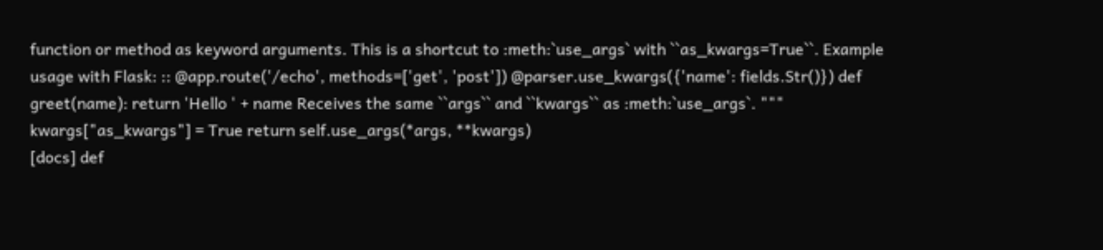function or method as keyword arguments. This is a shortcut to :meth:`use_args` with ``as_kwargs=True``. Example usage with Flask: :: @app.route('/echo', methods=['get', 'post']) @parser.use_kwargs({'name': fields.Str()}) def greet(name): return 'Hello ' + name Receives the same ``args`` and ``kwargs`` as :meth:`use_args`. """ kwargs["as_kwargs"] = True return self.use_args(*args, **kwargs)
[docs] def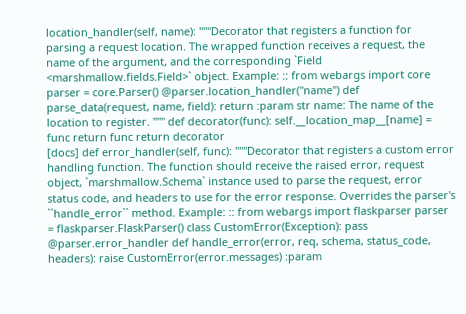location_handler(self, name): """Decorator that registers a function for parsing a request location. The wrapped function receives a request, the name of the argument, and the corresponding `Field <marshmallow.fields.Field>` object. Example: :: from webargs import core parser = core.Parser() @parser.location_handler("name") def parse_data(request, name, field): return :param str name: The name of the location to register. """ def decorator(func): self.__location_map__[name] = func return func return decorator
[docs] def error_handler(self, func): """Decorator that registers a custom error handling function. The function should receive the raised error, request object, `marshmallow.Schema` instance used to parse the request, error status code, and headers to use for the error response. Overrides the parser's ``handle_error`` method. Example: :: from webargs import flaskparser parser = flaskparser.FlaskParser() class CustomError(Exception): pass @parser.error_handler def handle_error(error, req, schema, status_code, headers): raise CustomError(error.messages) :param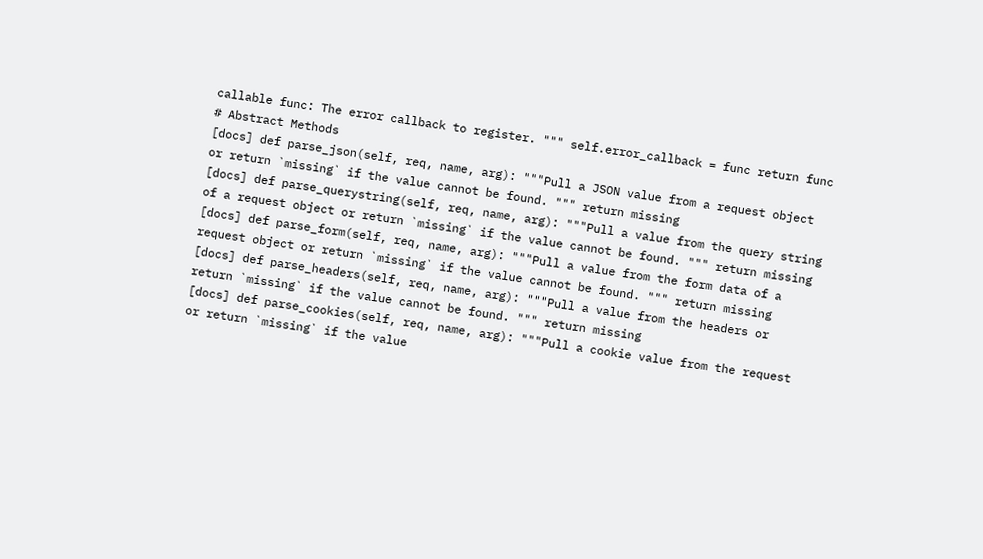callable func: The error callback to register. """ self.error_callback = func return func
# Abstract Methods
[docs] def parse_json(self, req, name, arg): """Pull a JSON value from a request object or return `missing` if the value cannot be found. """ return missing
[docs] def parse_querystring(self, req, name, arg): """Pull a value from the query string of a request object or return `missing` if the value cannot be found. """ return missing
[docs] def parse_form(self, req, name, arg): """Pull a value from the form data of a request object or return `missing` if the value cannot be found. """ return missing
[docs] def parse_headers(self, req, name, arg): """Pull a value from the headers or return `missing` if the value cannot be found. """ return missing
[docs] def parse_cookies(self, req, name, arg): """Pull a cookie value from the request or return `missing` if the value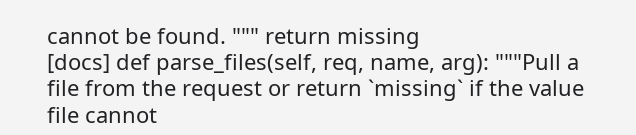cannot be found. """ return missing
[docs] def parse_files(self, req, name, arg): """Pull a file from the request or return `missing` if the value file cannot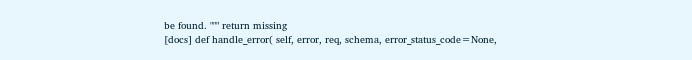be found. """ return missing
[docs] def handle_error( self, error, req, schema, error_status_code=None,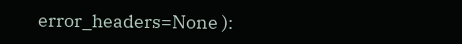error_headers=None ):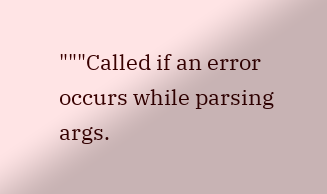"""Called if an error occurs while parsing args.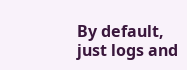By default, just logs and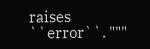raises ``error``. """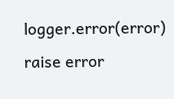logger.error(error) raise error